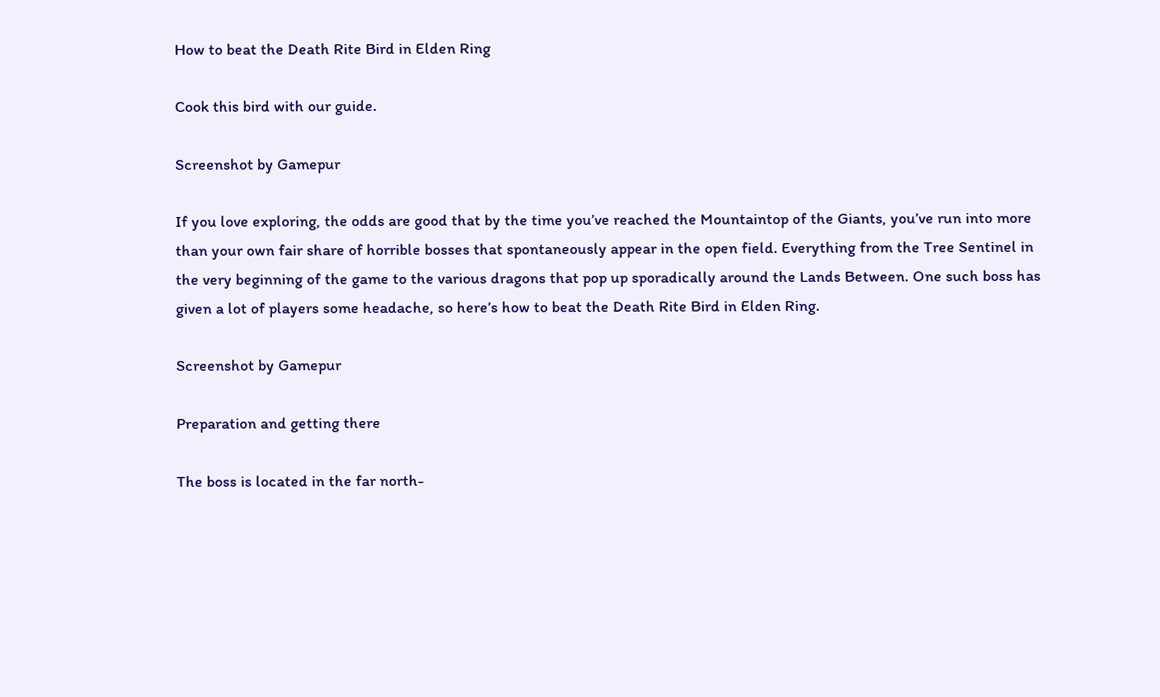How to beat the Death Rite Bird in Elden Ring

Cook this bird with our guide.

Screenshot by Gamepur

If you love exploring, the odds are good that by the time you’ve reached the Mountaintop of the Giants, you’ve run into more than your own fair share of horrible bosses that spontaneously appear in the open field. Everything from the Tree Sentinel in the very beginning of the game to the various dragons that pop up sporadically around the Lands Between. One such boss has given a lot of players some headache, so here’s how to beat the Death Rite Bird in Elden Ring.

Screenshot by Gamepur

Preparation and getting there

The boss is located in the far north-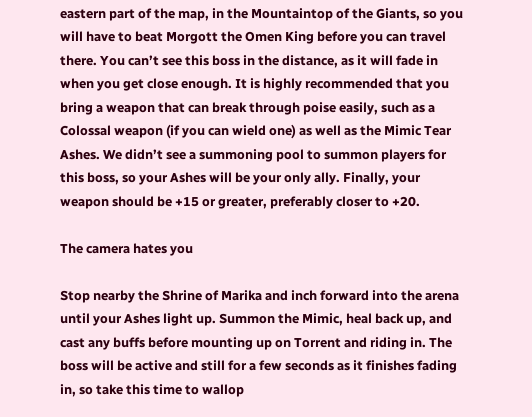eastern part of the map, in the Mountaintop of the Giants, so you will have to beat Morgott the Omen King before you can travel there. You can’t see this boss in the distance, as it will fade in when you get close enough. It is highly recommended that you bring a weapon that can break through poise easily, such as a Colossal weapon (if you can wield one) as well as the Mimic Tear Ashes. We didn’t see a summoning pool to summon players for this boss, so your Ashes will be your only ally. Finally, your weapon should be +15 or greater, preferably closer to +20.

The camera hates you

Stop nearby the Shrine of Marika and inch forward into the arena until your Ashes light up. Summon the Mimic, heal back up, and cast any buffs before mounting up on Torrent and riding in. The boss will be active and still for a few seconds as it finishes fading in, so take this time to wallop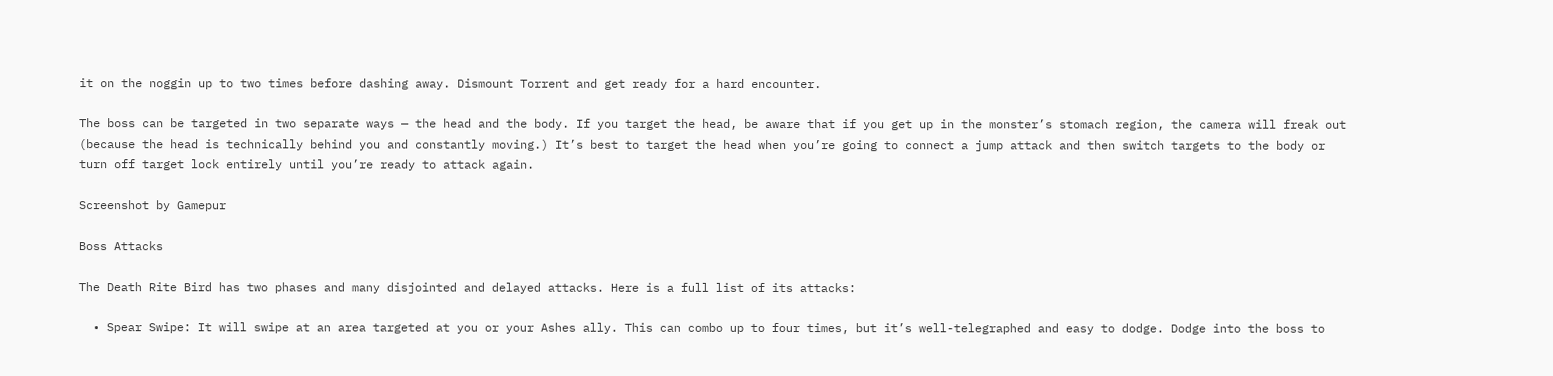it on the noggin up to two times before dashing away. Dismount Torrent and get ready for a hard encounter.

The boss can be targeted in two separate ways — the head and the body. If you target the head, be aware that if you get up in the monster’s stomach region, the camera will freak out (because the head is technically behind you and constantly moving.) It’s best to target the head when you’re going to connect a jump attack and then switch targets to the body or turn off target lock entirely until you’re ready to attack again.

Screenshot by Gamepur

Boss Attacks

The Death Rite Bird has two phases and many disjointed and delayed attacks. Here is a full list of its attacks:

  • Spear Swipe: It will swipe at an area targeted at you or your Ashes ally. This can combo up to four times, but it’s well-telegraphed and easy to dodge. Dodge into the boss to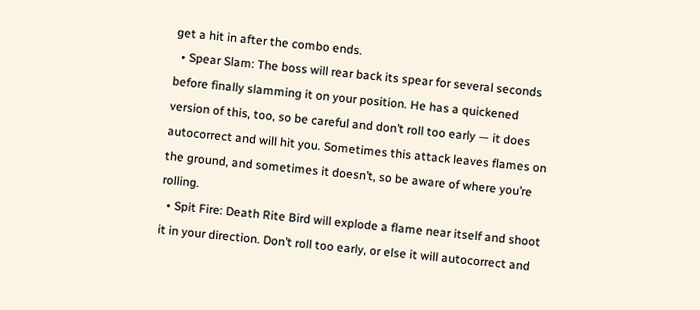get a hit in after the combo ends.
  • Spear Slam: The boss will rear back its spear for several seconds before finally slamming it on your position. He has a quickened version of this, too, so be careful and don’t roll too early — it does autocorrect and will hit you. Sometimes this attack leaves flames on the ground, and sometimes it doesn’t, so be aware of where you’re rolling.
  • Spit Fire: Death Rite Bird will explode a flame near itself and shoot it in your direction. Don’t roll too early, or else it will autocorrect and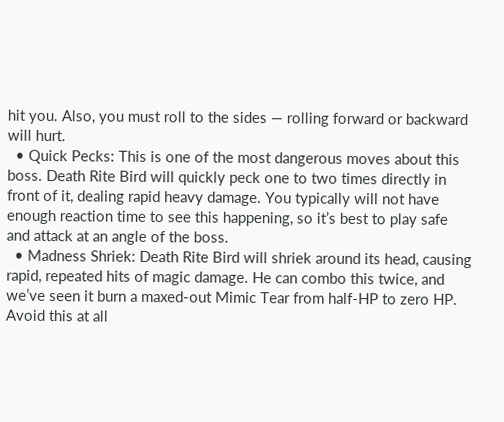hit you. Also, you must roll to the sides — rolling forward or backward will hurt.
  • Quick Pecks: This is one of the most dangerous moves about this boss. Death Rite Bird will quickly peck one to two times directly in front of it, dealing rapid heavy damage. You typically will not have enough reaction time to see this happening, so it’s best to play safe and attack at an angle of the boss.
  • Madness Shriek: Death Rite Bird will shriek around its head, causing rapid, repeated hits of magic damage. He can combo this twice, and we’ve seen it burn a maxed-out Mimic Tear from half-HP to zero HP. Avoid this at all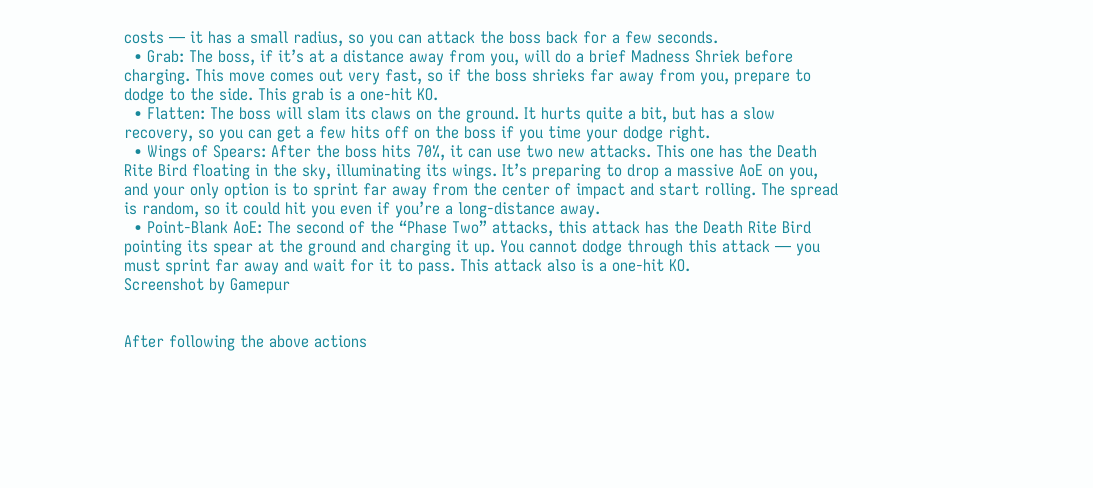costs — it has a small radius, so you can attack the boss back for a few seconds.
  • Grab: The boss, if it’s at a distance away from you, will do a brief Madness Shriek before charging. This move comes out very fast, so if the boss shrieks far away from you, prepare to dodge to the side. This grab is a one-hit KO.
  • Flatten: The boss will slam its claws on the ground. It hurts quite a bit, but has a slow recovery, so you can get a few hits off on the boss if you time your dodge right.
  • Wings of Spears: After the boss hits 70%, it can use two new attacks. This one has the Death Rite Bird floating in the sky, illuminating its wings. It’s preparing to drop a massive AoE on you, and your only option is to sprint far away from the center of impact and start rolling. The spread is random, so it could hit you even if you’re a long-distance away.
  • Point-Blank AoE: The second of the “Phase Two” attacks, this attack has the Death Rite Bird pointing its spear at the ground and charging it up. You cannot dodge through this attack — you must sprint far away and wait for it to pass. This attack also is a one-hit KO.
Screenshot by Gamepur


After following the above actions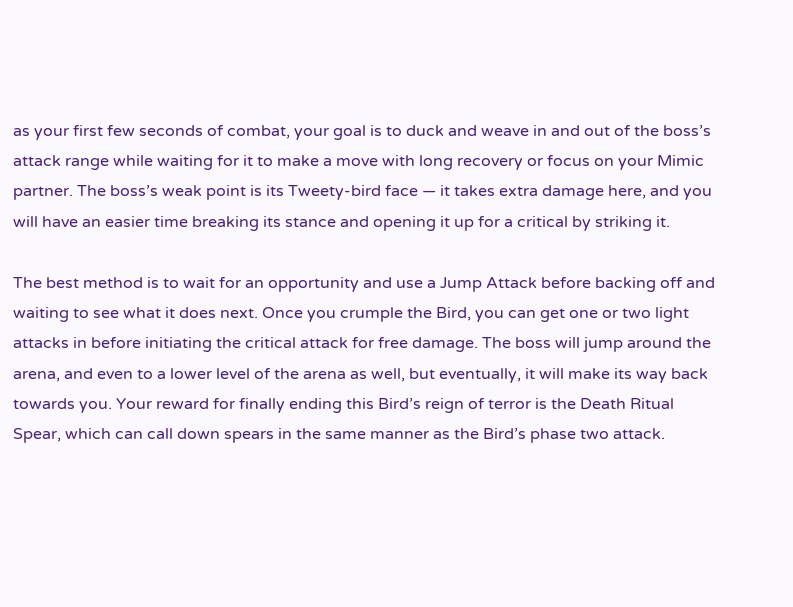as your first few seconds of combat, your goal is to duck and weave in and out of the boss’s attack range while waiting for it to make a move with long recovery or focus on your Mimic partner. The boss’s weak point is its Tweety-bird face — it takes extra damage here, and you will have an easier time breaking its stance and opening it up for a critical by striking it.

The best method is to wait for an opportunity and use a Jump Attack before backing off and waiting to see what it does next. Once you crumple the Bird, you can get one or two light attacks in before initiating the critical attack for free damage. The boss will jump around the arena, and even to a lower level of the arena as well, but eventually, it will make its way back towards you. Your reward for finally ending this Bird’s reign of terror is the Death Ritual Spear, which can call down spears in the same manner as the Bird’s phase two attack.